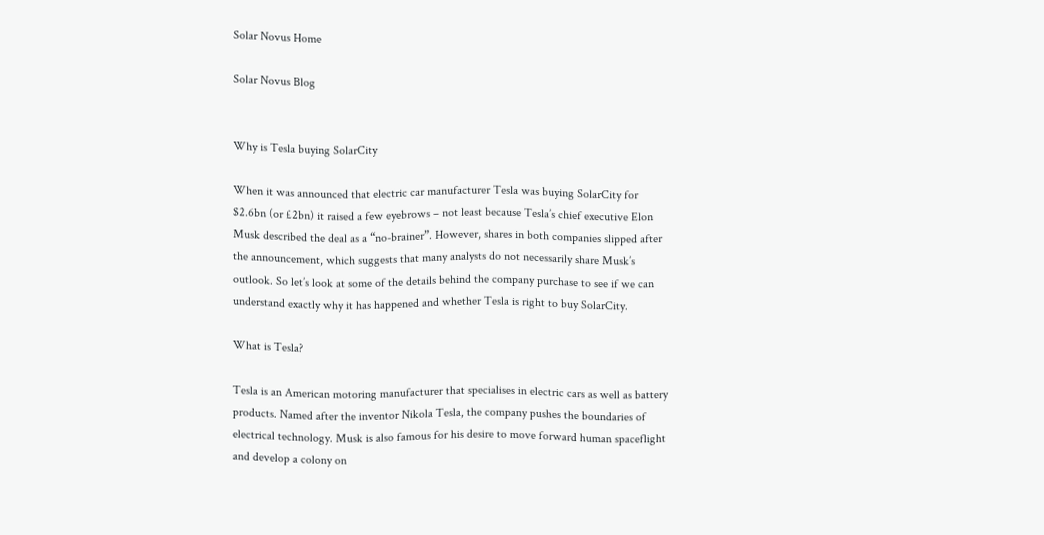Solar Novus Home

Solar Novus Blog


Why is Tesla buying SolarCity

When it was announced that electric car manufacturer Tesla was buying SolarCity for $2.6bn (or £2bn) it raised a few eyebrows – not least because Tesla’s chief executive Elon Musk described the deal as a “no-brainer”. However, shares in both companies slipped after the announcement, which suggests that many analysts do not necessarily share Musk’s outlook. So let’s look at some of the details behind the company purchase to see if we can understand exactly why it has happened and whether Tesla is right to buy SolarCity.

What is Tesla?

Tesla is an American motoring manufacturer that specialises in electric cars as well as battery products. Named after the inventor Nikola Tesla, the company pushes the boundaries of electrical technology. Musk is also famous for his desire to move forward human spaceflight and develop a colony on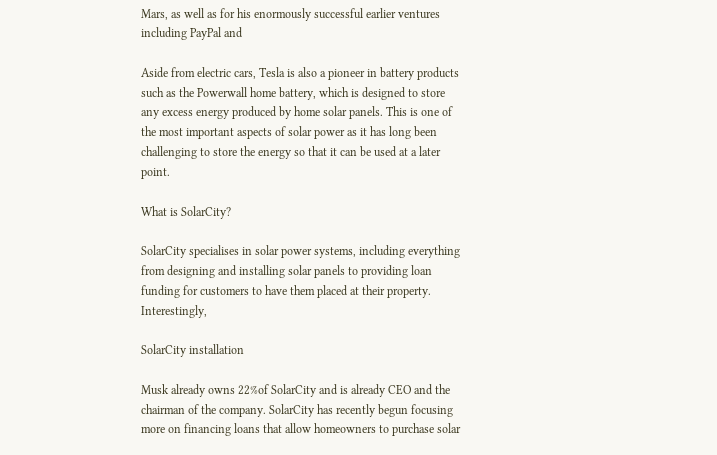Mars, as well as for his enormously successful earlier ventures including PayPal and

Aside from electric cars, Tesla is also a pioneer in battery products such as the Powerwall home battery, which is designed to store any excess energy produced by home solar panels. This is one of the most important aspects of solar power as it has long been challenging to store the energy so that it can be used at a later point.

What is SolarCity?

SolarCity specialises in solar power systems, including everything from designing and installing solar panels to providing loan funding for customers to have them placed at their property. Interestingly,

SolarCity installation

Musk already owns 22%of SolarCity and is already CEO and the chairman of the company. SolarCity has recently begun focusing more on financing loans that allow homeowners to purchase solar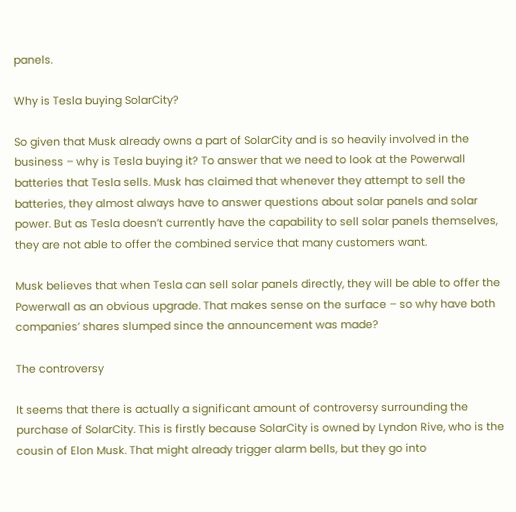panels.

Why is Tesla buying SolarCity?

So given that Musk already owns a part of SolarCity and is so heavily involved in the business – why is Tesla buying it? To answer that we need to look at the Powerwall batteries that Tesla sells. Musk has claimed that whenever they attempt to sell the batteries, they almost always have to answer questions about solar panels and solar power. But as Tesla doesn’t currently have the capability to sell solar panels themselves, they are not able to offer the combined service that many customers want.

Musk believes that when Tesla can sell solar panels directly, they will be able to offer the Powerwall as an obvious upgrade. That makes sense on the surface – so why have both companies’ shares slumped since the announcement was made?

The controversy

It seems that there is actually a significant amount of controversy surrounding the purchase of SolarCity. This is firstly because SolarCity is owned by Lyndon Rive, who is the cousin of Elon Musk. That might already trigger alarm bells, but they go into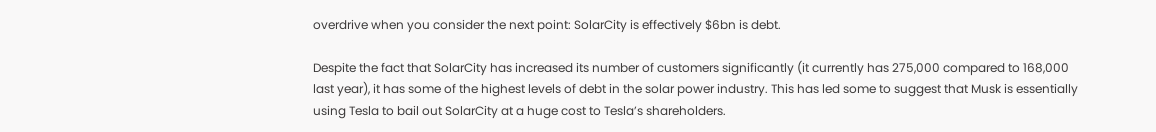overdrive when you consider the next point: SolarCity is effectively $6bn is debt.

Despite the fact that SolarCity has increased its number of customers significantly (it currently has 275,000 compared to 168,000 last year), it has some of the highest levels of debt in the solar power industry. This has led some to suggest that Musk is essentially using Tesla to bail out SolarCity at a huge cost to Tesla’s shareholders.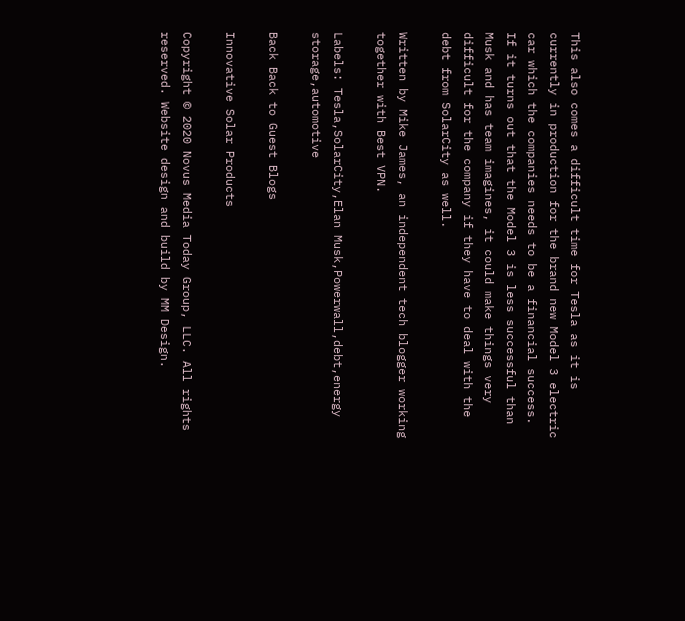This also comes a difficult time for Tesla as it is currently in production for the brand new Model 3 electric car which the companies needs to be a financial success. If it turns out that the Model 3 is less successful than Musk and has team imagines, it could make things very difficult for the company if they have to deal with the debt from SolarCity as well.

Written by Mike James, an independent tech blogger working together with Best VPN.

Labels: Tesla,SolarCity,Elan Musk,Powerwall,debt,energy storage,automotive

Back Back to Guest Blogs

Innovative Solar Products

Copyright © 2020 Novus Media Today Group, LLC. All rights reserved. Website design and build by MM Design.